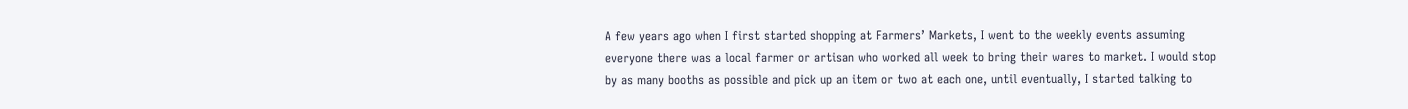A few years ago when I first started shopping at Farmers’ Markets, I went to the weekly events assuming everyone there was a local farmer or artisan who worked all week to bring their wares to market. I would stop by as many booths as possible and pick up an item or two at each one, until eventually, I started talking to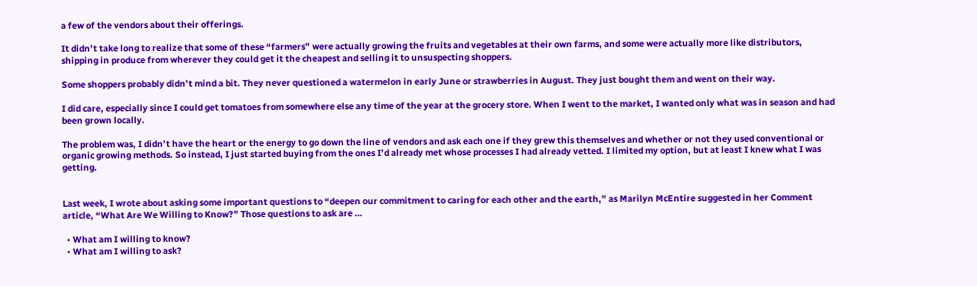a few of the vendors about their offerings.

It didn’t take long to realize that some of these “farmers” were actually growing the fruits and vegetables at their own farms, and some were actually more like distributors, shipping in produce from wherever they could get it the cheapest and selling it to unsuspecting shoppers.

Some shoppers probably didn’t mind a bit. They never questioned a watermelon in early June or strawberries in August. They just bought them and went on their way.

I did care, especially since I could get tomatoes from somewhere else any time of the year at the grocery store. When I went to the market, I wanted only what was in season and had been grown locally.

The problem was, I didn’t have the heart or the energy to go down the line of vendors and ask each one if they grew this themselves and whether or not they used conventional or organic growing methods. So instead, I just started buying from the ones I’d already met whose processes I had already vetted. I limited my option, but at least I knew what I was getting.


Last week, I wrote about asking some important questions to “deepen our commitment to caring for each other and the earth,” as Marilyn McEntire suggested in her Comment article, “What Are We Willing to Know?” Those questions to ask are …

  • What am I willing to know?
  • What am I willing to ask?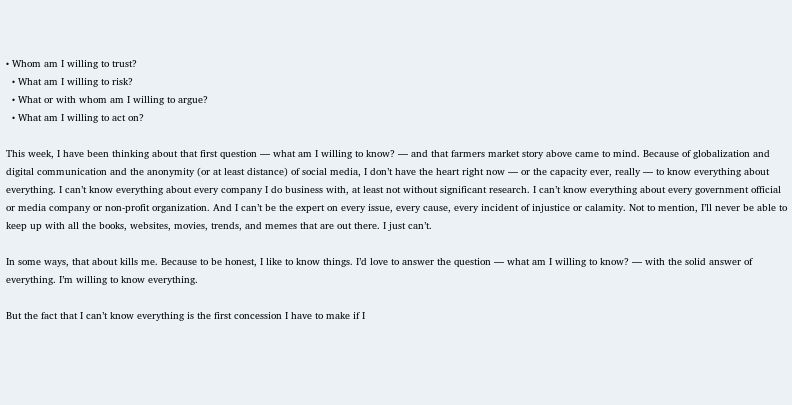• Whom am I willing to trust?
  • What am I willing to risk?
  • What or with whom am I willing to argue?
  • What am I willing to act on?

This week, I have been thinking about that first question — what am I willing to know? — and that farmers market story above came to mind. Because of globalization and digital communication and the anonymity (or at least distance) of social media, I don’t have the heart right now — or the capacity ever, really — to know everything about everything. I can’t know everything about every company I do business with, at least not without significant research. I can’t know everything about every government official or media company or non-profit organization. And I can’t be the expert on every issue, every cause, every incident of injustice or calamity. Not to mention, I’ll never be able to keep up with all the books, websites, movies, trends, and memes that are out there. I just can’t.

In some ways, that about kills me. Because to be honest, I like to know things. I’d love to answer the question — what am I willing to know? — with the solid answer of everything. I’m willing to know everything.

But the fact that I can’t know everything is the first concession I have to make if I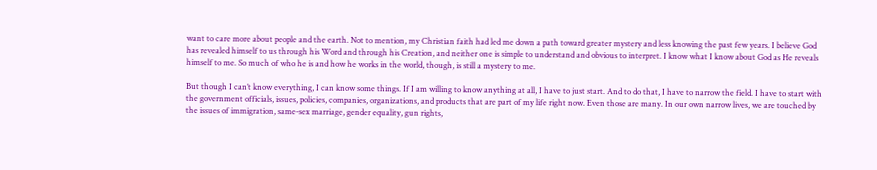want to care more about people and the earth. Not to mention, my Christian faith had led me down a path toward greater mystery and less knowing the past few years. I believe God has revealed himself to us through his Word and through his Creation, and neither one is simple to understand and obvious to interpret. I know what I know about God as He reveals himself to me. So much of who he is and how he works in the world, though, is still a mystery to me.

But though I can’t know everything, I can know some things. If I am willing to know anything at all, I have to just start. And to do that, I have to narrow the field. I have to start with the government officials, issues, policies, companies, organizations, and products that are part of my life right now. Even those are many. In our own narrow lives, we are touched by the issues of immigration, same-sex marriage, gender equality, gun rights,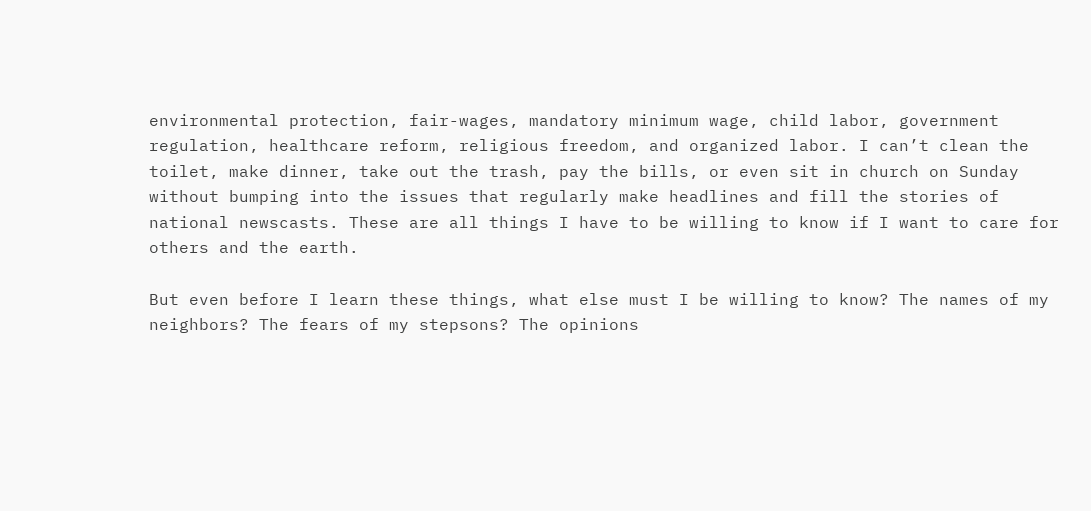environmental protection, fair-wages, mandatory minimum wage, child labor, government regulation, healthcare reform, religious freedom, and organized labor. I can’t clean the toilet, make dinner, take out the trash, pay the bills, or even sit in church on Sunday without bumping into the issues that regularly make headlines and fill the stories of national newscasts. These are all things I have to be willing to know if I want to care for others and the earth.

But even before I learn these things, what else must I be willing to know? The names of my neighbors? The fears of my stepsons? The opinions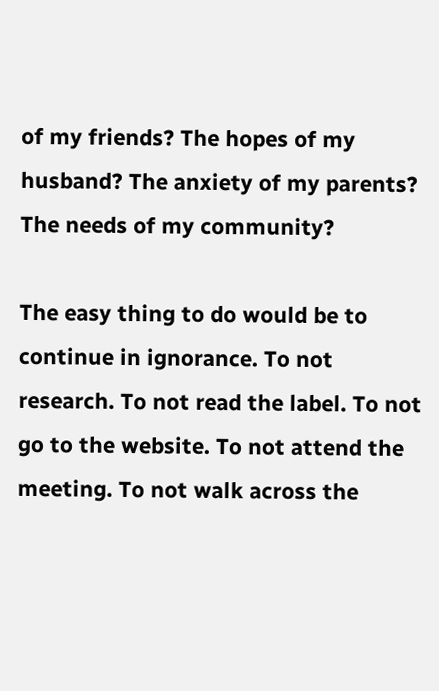of my friends? The hopes of my husband? The anxiety of my parents? The needs of my community?

The easy thing to do would be to continue in ignorance. To not research. To not read the label. To not go to the website. To not attend the meeting. To not walk across the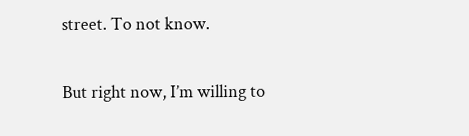street. To not know.

But right now, I’m willing to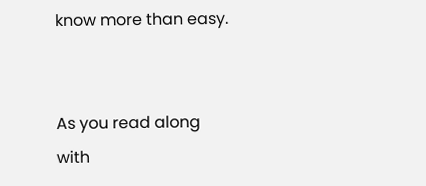know more than easy.


As you read along with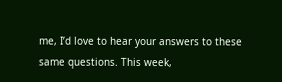me, I’d love to hear your answers to these same questions. This week,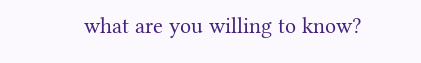what are you willing to know?